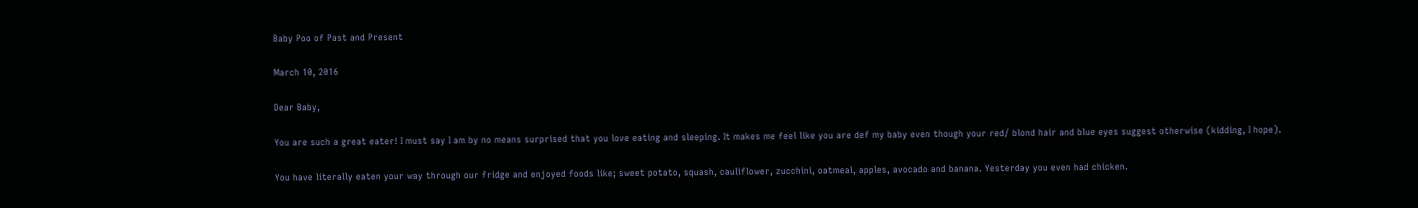Baby Poo of Past and Present

March 10, 2016

Dear Baby,

You are such a great eater! I must say I am by no means surprised that you love eating and sleeping. It makes me feel like you are def my baby even though your red/ blond hair and blue eyes suggest otherwise (kidding, I hope).

You have literally eaten your way through our fridge and enjoyed foods like; sweet potato, squash, cauliflower, zucchini, oatmeal, apples, avocado and banana. Yesterday you even had chicken.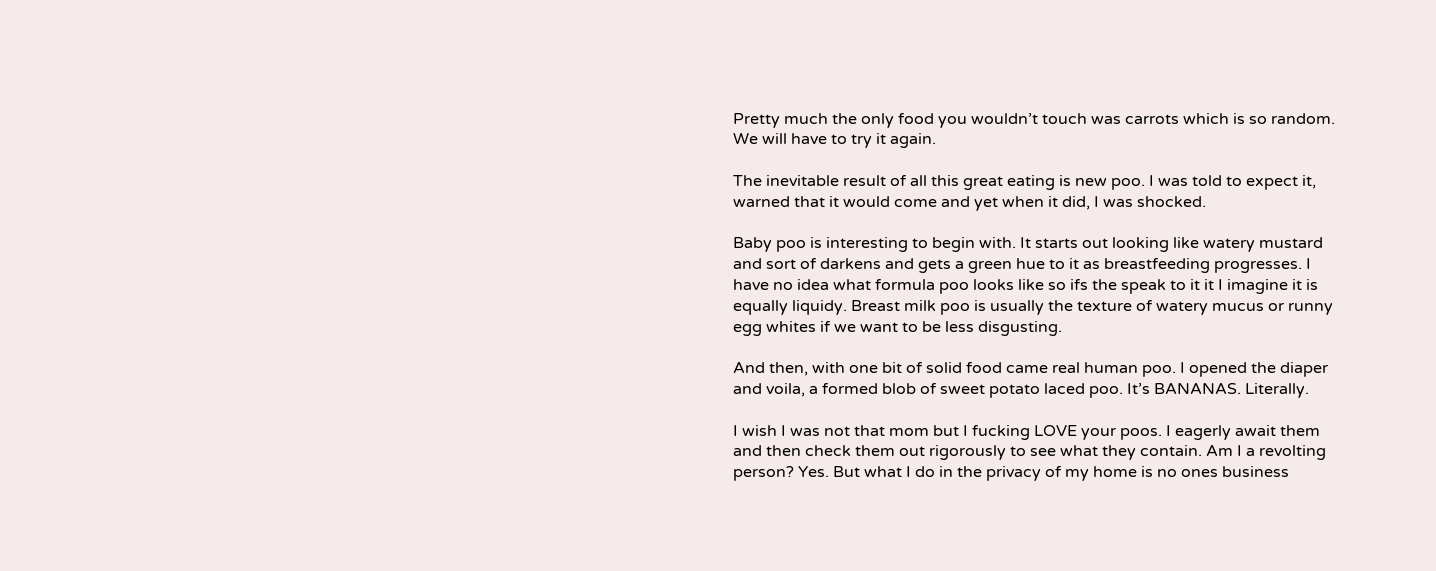Pretty much the only food you wouldn’t touch was carrots which is so random. We will have to try it again.

The inevitable result of all this great eating is new poo. I was told to expect it, warned that it would come and yet when it did, I was shocked.

Baby poo is interesting to begin with. It starts out looking like watery mustard and sort of darkens and gets a green hue to it as breastfeeding progresses. I have no idea what formula poo looks like so ifs the speak to it it I imagine it is equally liquidy. Breast milk poo is usually the texture of watery mucus or runny egg whites if we want to be less disgusting.

And then, with one bit of solid food came real human poo. I opened the diaper and voila, a formed blob of sweet potato laced poo. It’s BANANAS. Literally.

I wish I was not that mom but I fucking LOVE your poos. I eagerly await them and then check them out rigorously to see what they contain. Am I a revolting person? Yes. But what I do in the privacy of my home is no ones business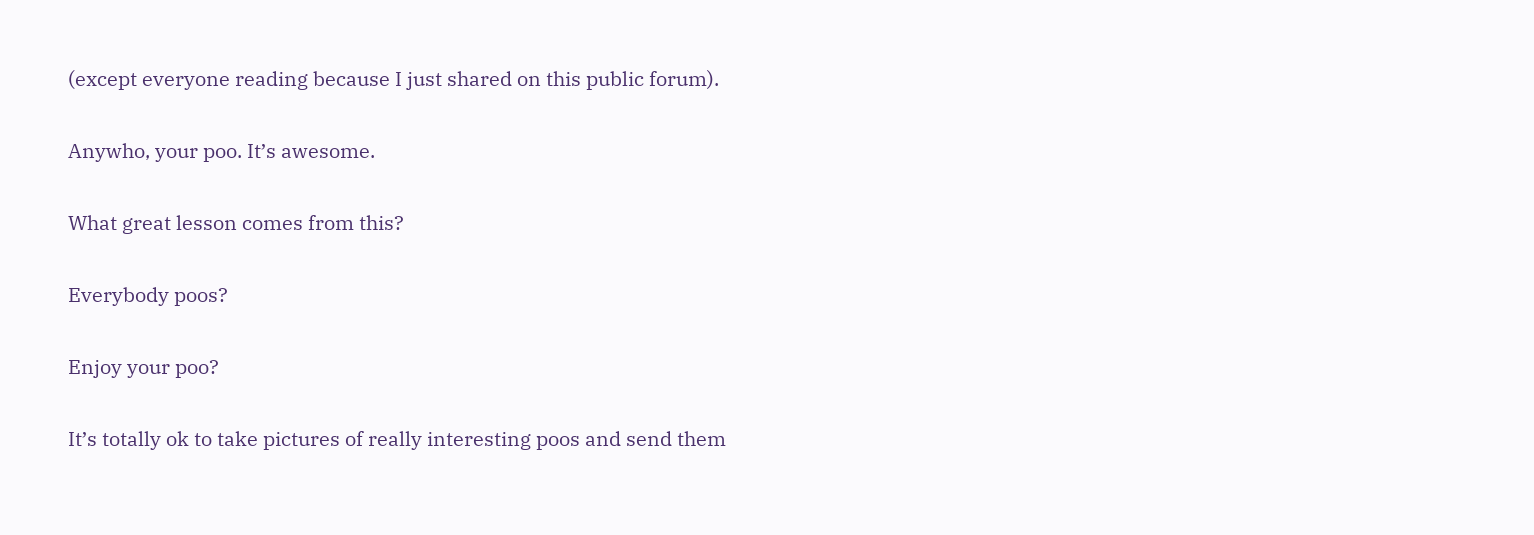(except everyone reading because I just shared on this public forum).

Anywho, your poo. It’s awesome.

What great lesson comes from this?

Everybody poos?

Enjoy your poo?

It’s totally ok to take pictures of really interesting poos and send them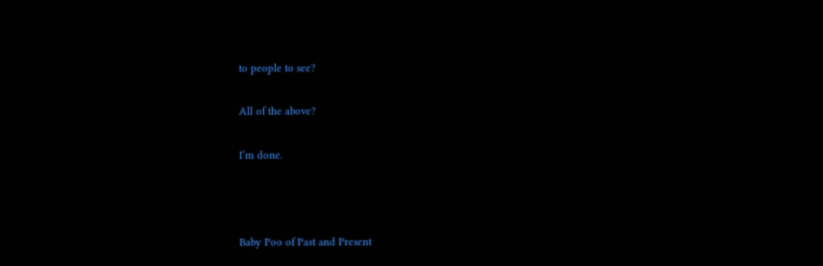to people to see?

All of the above?

I’m done.



Baby Poo of Past and Present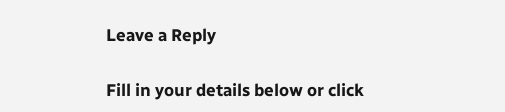Leave a Reply

Fill in your details below or click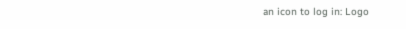an icon to log in: Logo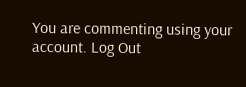You are commenting using your account. Log Out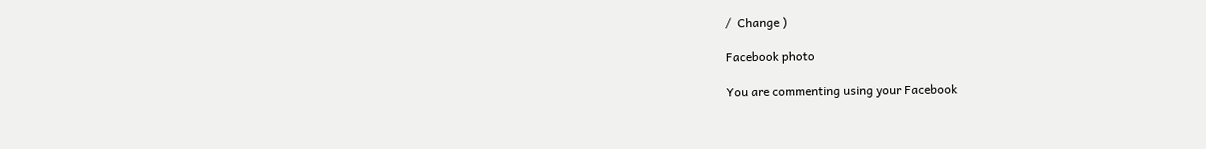/  Change )

Facebook photo

You are commenting using your Facebook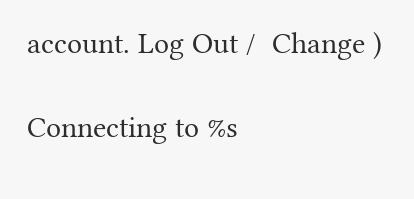account. Log Out /  Change )

Connecting to %s